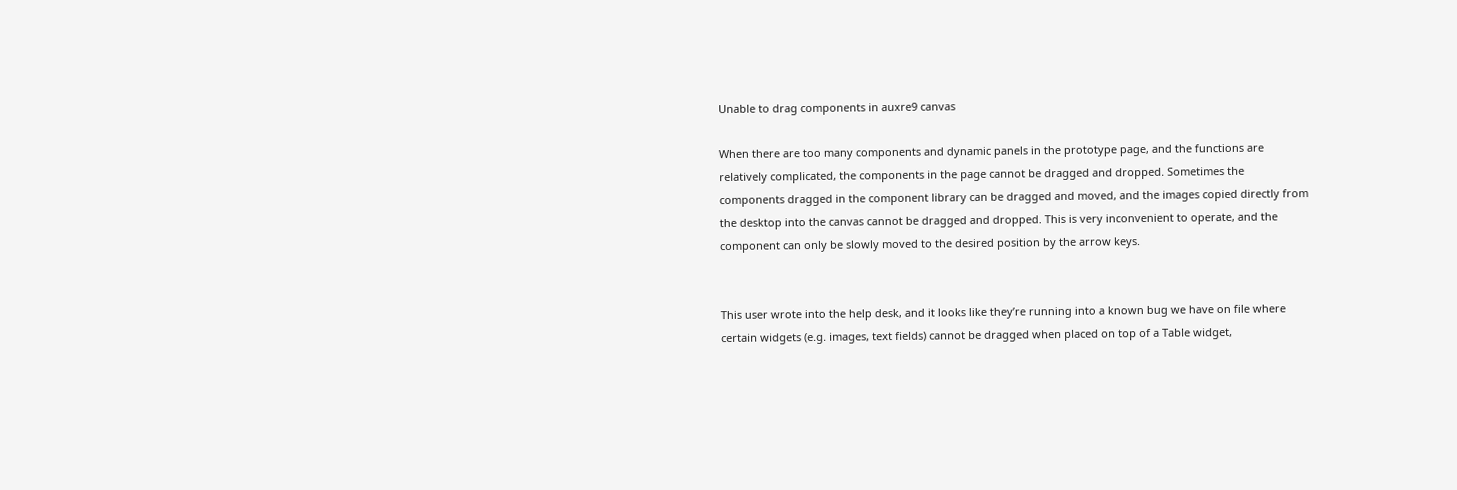Unable to drag components in auxre9 canvas

When there are too many components and dynamic panels in the prototype page, and the functions are relatively complicated, the components in the page cannot be dragged and dropped. Sometimes the components dragged in the component library can be dragged and moved, and the images copied directly from the desktop into the canvas cannot be dragged and dropped. This is very inconvenient to operate, and the component can only be slowly moved to the desired position by the arrow keys.


This user wrote into the help desk, and it looks like they’re running into a known bug we have on file where certain widgets (e.g. images, text fields) cannot be dragged when placed on top of a Table widget,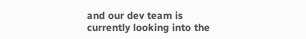and our dev team is currently looking into the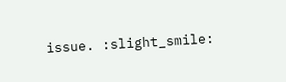issue. :slight_smile: